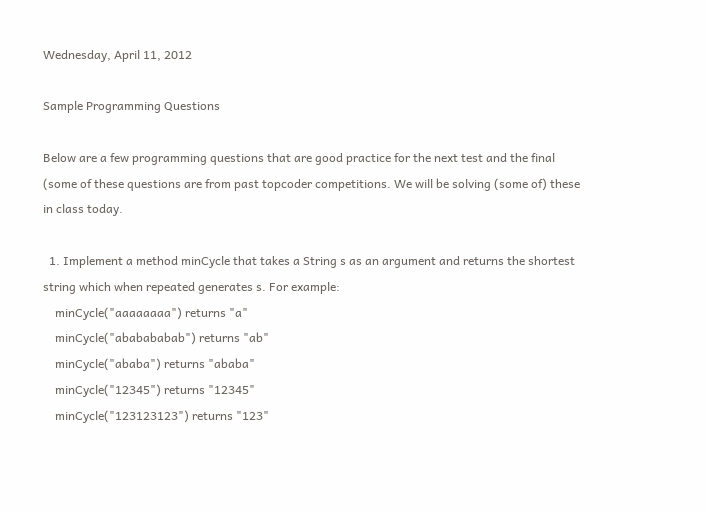Wednesday, April 11, 2012

Sample Programming Questions

Below are a few programming questions that are good practice for the next test and the final (some of these questions are from past topcoder competitions. We will be solving (some of) these in class today.

  1. Implement a method minCycle that takes a String s as an argument and returns the shortest string which when repeated generates s. For example:
    minCycle("aaaaaaaa") returns "a"
    minCycle("ababababab") returns "ab"
    minCycle("ababa") returns "ababa"
    minCycle("12345") returns "12345"
    minCycle("123123123") returns "123"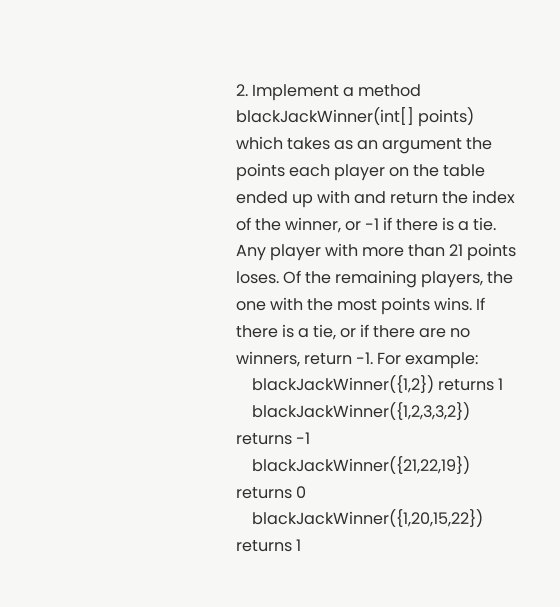2. Implement a method blackJackWinner(int[] points) which takes as an argument the points each player on the table ended up with and return the index of the winner, or -1 if there is a tie. Any player with more than 21 points loses. Of the remaining players, the one with the most points wins. If there is a tie, or if there are no winners, return -1. For example:
    blackJackWinner({1,2}) returns 1
    blackJackWinner({1,2,3,3,2}) returns -1
    blackJackWinner({21,22,19}) returns 0
    blackJackWinner({1,20,15,22}) returns 1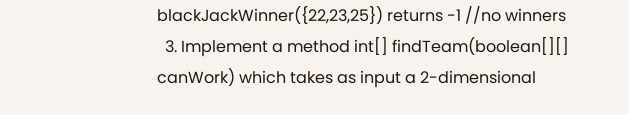blackJackWinner({22,23,25}) returns -1 //no winners
  3. Implement a method int[] findTeam(boolean[][] canWork) which takes as input a 2-dimensional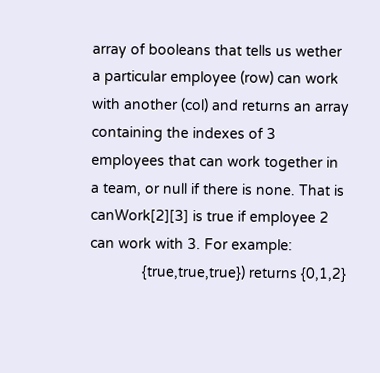array of booleans that tells us wether a particular employee (row) can work with another (col) and returns an array containing the indexes of 3 employees that can work together in a team, or null if there is none. That is canWork[2][3] is true if employee 2 can work with 3. For example:
             {true,true,true}) returns {0,1,2}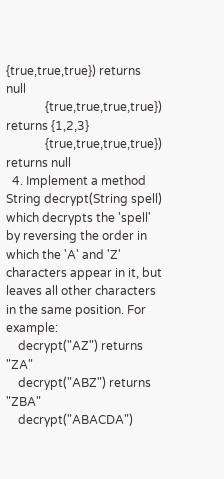{true,true,true}) returns null
             {true,true,true,true}) returns {1,2,3}
             {true,true,true,true}) returns null
  4. Implement a method String decrypt(String spell) which decrypts the 'spell' by reversing the order in which the 'A' and 'Z' characters appear in it, but leaves all other characters in the same position. For example:
    decrypt("AZ") returns "ZA"
    decrypt("ABZ") returns "ZBA"
    decrypt("ABACDA")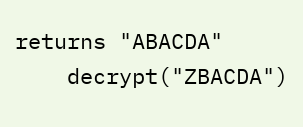returns "ABACDA"
    decrypt("ZBACDA")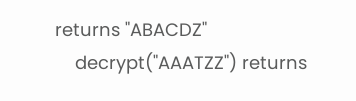returns "ABACDZ"
    decrypt("AAATZZ") returns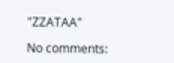"ZZATAA"

No comments: